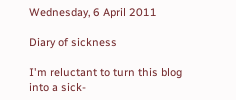Wednesday, 6 April 2011

Diary of sickness

I'm reluctant to turn this blog into a sick-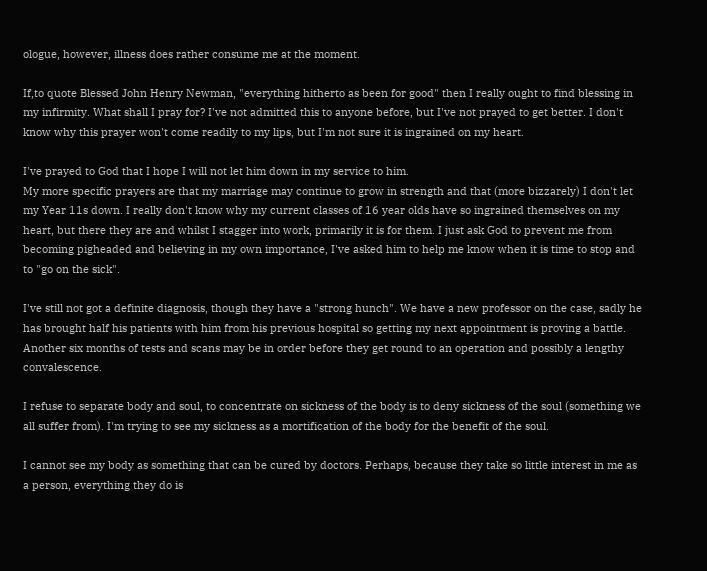ologue, however, illness does rather consume me at the moment.

If,to quote Blessed John Henry Newman, "everything hitherto as been for good" then I really ought to find blessing in my infirmity. What shall I pray for? I've not admitted this to anyone before, but I've not prayed to get better. I don't know why this prayer won't come readily to my lips, but I'm not sure it is ingrained on my heart.

I've prayed to God that I hope I will not let him down in my service to him.
My more specific prayers are that my marriage may continue to grow in strength and that (more bizzarely) I don't let my Year 11s down. I really don't know why my current classes of 16 year olds have so ingrained themselves on my heart, but there they are and whilst I stagger into work, primarily it is for them. I just ask God to prevent me from becoming pigheaded and believing in my own importance, I've asked him to help me know when it is time to stop and to "go on the sick".

I've still not got a definite diagnosis, though they have a "strong hunch". We have a new professor on the case, sadly he has brought half his patients with him from his previous hospital so getting my next appointment is proving a battle. Another six months of tests and scans may be in order before they get round to an operation and possibly a lengthy convalescence.

I refuse to separate body and soul, to concentrate on sickness of the body is to deny sickness of the soul (something we all suffer from). I'm trying to see my sickness as a mortification of the body for the benefit of the soul.

I cannot see my body as something that can be cured by doctors. Perhaps, because they take so little interest in me as a person, everything they do is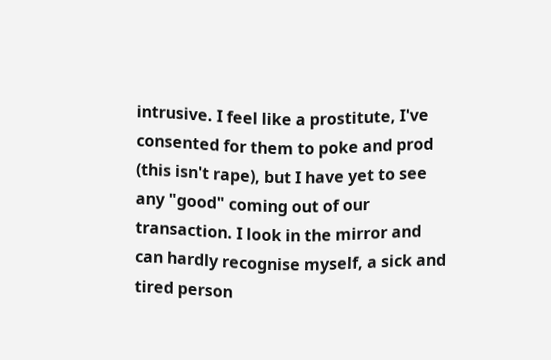intrusive. I feel like a prostitute, I've consented for them to poke and prod (this isn't rape), but I have yet to see any "good" coming out of our transaction. I look in the mirror and can hardly recognise myself, a sick and tired person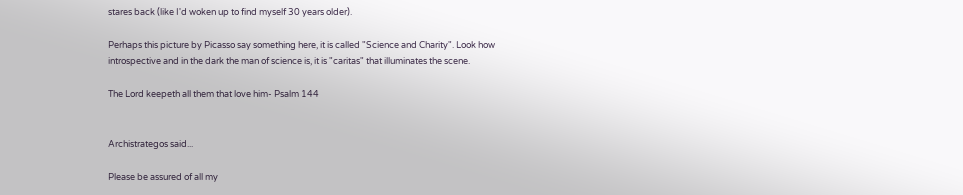stares back (like I'd woken up to find myself 30 years older).

Perhaps this picture by Picasso say something here, it is called "Science and Charity". Look how introspective and in the dark the man of science is, it is "caritas" that illuminates the scene.

The Lord keepeth all them that love him- Psalm 144


Archistrategos said...

Please be assured of all my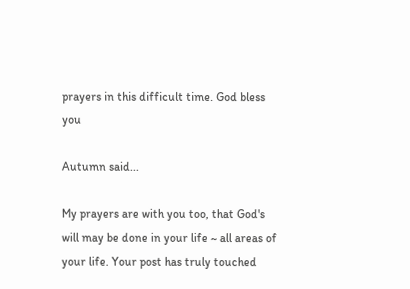prayers in this difficult time. God bless you

Autumn said...

My prayers are with you too, that God's will may be done in your life ~ all areas of your life. Your post has truly touched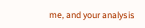me, and your analysis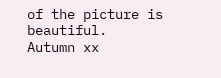of the picture is beautiful.
Autumn xx